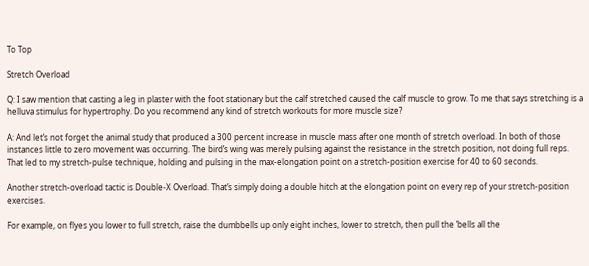To Top

Stretch Overload

Q: I saw mention that casting a leg in plaster with the foot stationary but the calf stretched caused the calf muscle to grow. To me that says stretching is a helluva stimulus for hypertrophy. Do you recommend any kind of stretch workouts for more muscle size?

A: And let’s not forget the animal study that produced a 300 percent increase in muscle mass after one month of stretch overload. In both of those instances little to zero movement was occurring. The bird’s wing was merely pulsing against the resistance in the stretch position, not doing full reps. That led to my stretch-pulse technique, holding and pulsing in the max-elongation point on a stretch-position exercise for 40 to 60 seconds.

Another stretch-overload tactic is Double-X Overload. That’s simply doing a double hitch at the elongation point on every rep of your stretch-position exercises.

For example, on flyes you lower to full stretch, raise the dumbbells up only eight inches, lower to stretch, then pull the ’bells all the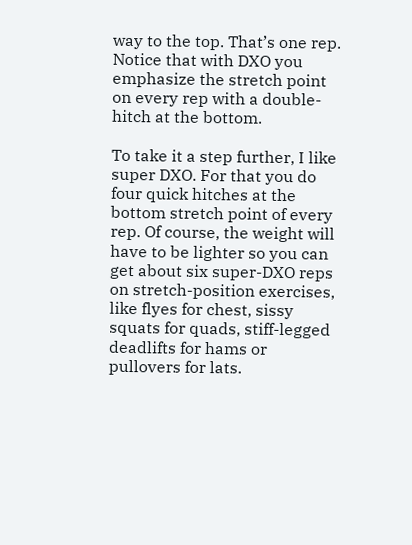way to the top. That’s one rep. Notice that with DXO you emphasize the stretch point on every rep with a double-hitch at the bottom.

To take it a step further, I like super DXO. For that you do four quick hitches at the bottom stretch point of every rep. Of course, the weight will have to be lighter so you can get about six super-DXO reps on stretch-position exercises, like flyes for chest, sissy squats for quads, stiff-legged deadlifts for hams or pullovers for lats.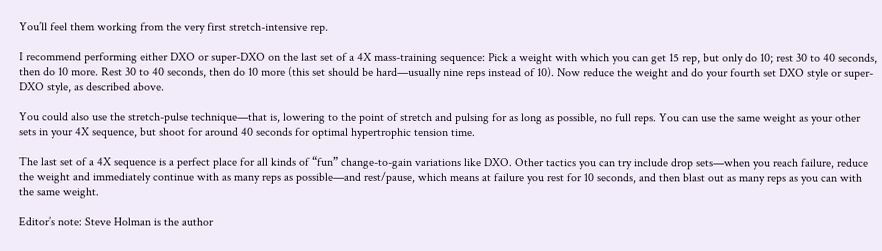You’ll feel them working from the very first stretch-intensive rep.

I recommend performing either DXO or super-DXO on the last set of a 4X mass-training sequence: Pick a weight with which you can get 15 rep, but only do 10; rest 30 to 40 seconds, then do 10 more. Rest 30 to 40 seconds, then do 10 more (this set should be hard—usually nine reps instead of 10). Now reduce the weight and do your fourth set DXO style or super-DXO style, as described above.

You could also use the stretch-pulse technique—that is, lowering to the point of stretch and pulsing for as long as possible, no full reps. You can use the same weight as your other sets in your 4X sequence, but shoot for around 40 seconds for optimal hypertrophic tension time.

The last set of a 4X sequence is a perfect place for all kinds of “fun” change-to-gain variations like DXO. Other tactics you can try include drop sets—when you reach failure, reduce the weight and immediately continue with as many reps as possible—and rest/pause, which means at failure you rest for 10 seconds, and then blast out as many reps as you can with the same weight.

Editor’s note: Steve Holman is the author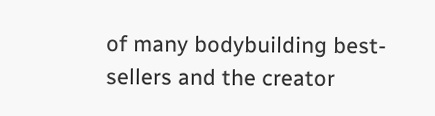of many bodybuilding best-sellers and the creator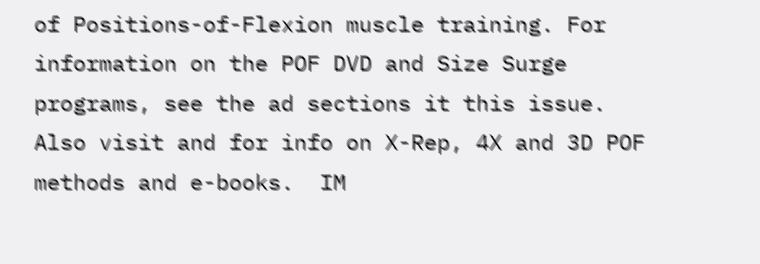of Positions-of-Flexion muscle training. For information on the POF DVD and Size Surge programs, see the ad sections it this issue. Also visit and for info on X-Rep, 4X and 3D POF methods and e-books.  IM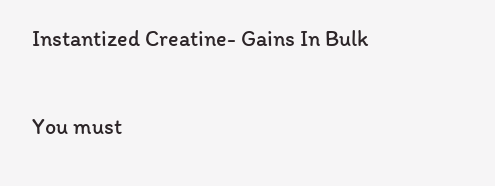Instantized Creatine- Gains In Bulk

You must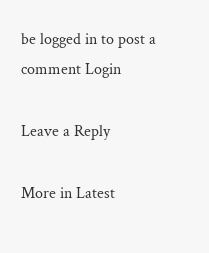be logged in to post a comment Login

Leave a Reply

More in Latest